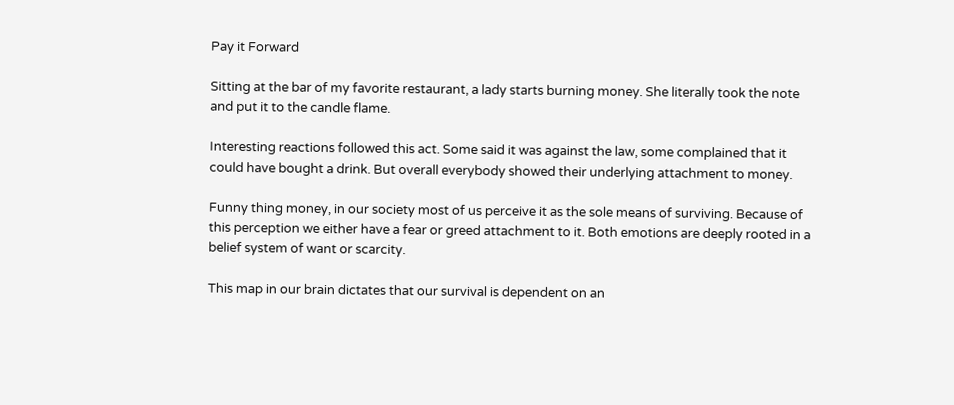Pay it Forward

Sitting at the bar of my favorite restaurant, a lady starts burning money. She literally took the note and put it to the candle flame.

Interesting reactions followed this act. Some said it was against the law, some complained that it could have bought a drink. But overall everybody showed their underlying attachment to money.

Funny thing money, in our society most of us perceive it as the sole means of surviving. Because of this perception we either have a fear or greed attachment to it. Both emotions are deeply rooted in a belief system of want or scarcity.

This map in our brain dictates that our survival is dependent on an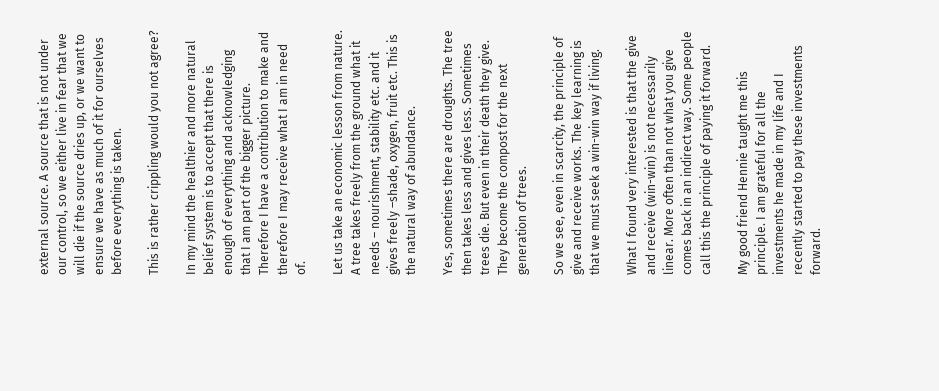external source. A source that is not under our control, so we either live in fear that we will die if the source dries up, or we want to ensure we have as much of it for ourselves before everything is taken.

This is rather crippling would you not agree?

In my mind the healthier and more natural belief system is to accept that there is enough of everything and acknowledging that I am part of the bigger picture. Therefore I have a contribution to make and therefore I may receive what I am in need of.

Let us take an economic lesson from nature. A tree takes freely from the ground what it needs – nourishment, stability etc. and it gives freely –shade, oxygen, fruit etc. This is the natural way of abundance.

Yes, sometimes there are droughts. The tree then takes less and gives less. Sometimes trees die. But even in their death they give. They become the compost for the next generation of trees.

So we see, even in scarcity, the principle of give and receive works. The key learning is that we must seek a win-win way if living.

What I found very interested is that the give and receive (win-win) is not necessarily linear. More often than not what you give comes back in an indirect way. Some people call this the principle of paying it forward.

My good friend Hennie taught me this principle. I am grateful for all the investments he made in my life and I recently started to pay these investments forward.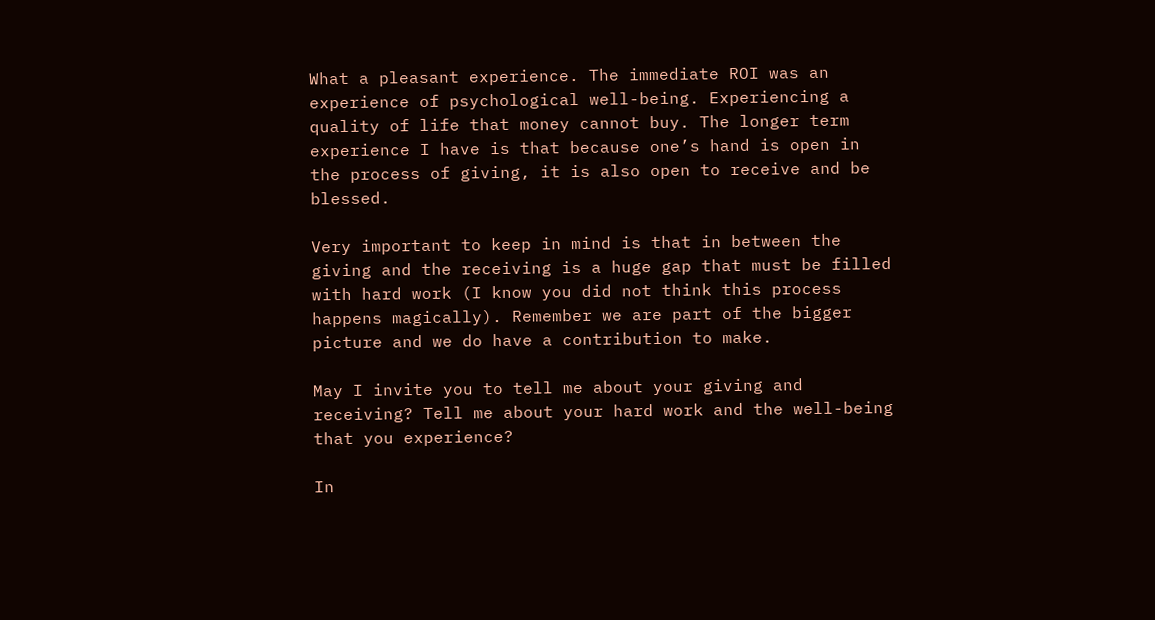What a pleasant experience. The immediate ROI was an experience of psychological well-being. Experiencing a quality of life that money cannot buy. The longer term experience I have is that because one’s hand is open in the process of giving, it is also open to receive and be blessed.

Very important to keep in mind is that in between the giving and the receiving is a huge gap that must be filled with hard work (I know you did not think this process happens magically). Remember we are part of the bigger picture and we do have a contribution to make.

May I invite you to tell me about your giving and receiving? Tell me about your hard work and the well-being that you experience?

In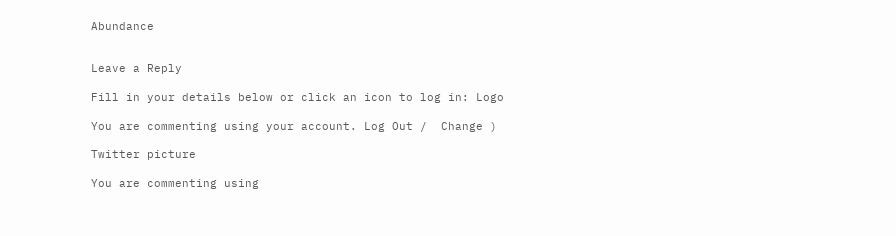Abundance


Leave a Reply

Fill in your details below or click an icon to log in: Logo

You are commenting using your account. Log Out /  Change )

Twitter picture

You are commenting using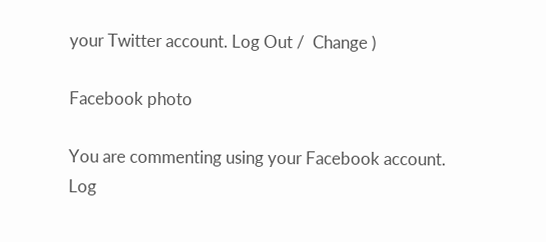your Twitter account. Log Out /  Change )

Facebook photo

You are commenting using your Facebook account. Log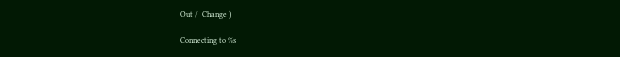Out /  Change )

Connecting to %s